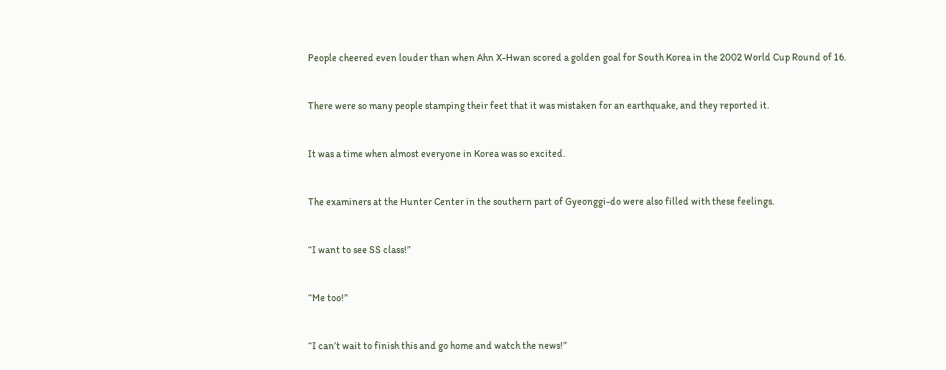People cheered even louder than when Ahn X-Hwan scored a golden goal for South Korea in the 2002 World Cup Round of 16.


There were so many people stamping their feet that it was mistaken for an earthquake, and they reported it.


It was a time when almost everyone in Korea was so excited.


The examiners at the Hunter Center in the southern part of Gyeonggi-do were also filled with these feelings.


“I want to see SS class!”


“Me too!”


“I can’t wait to finish this and go home and watch the news!”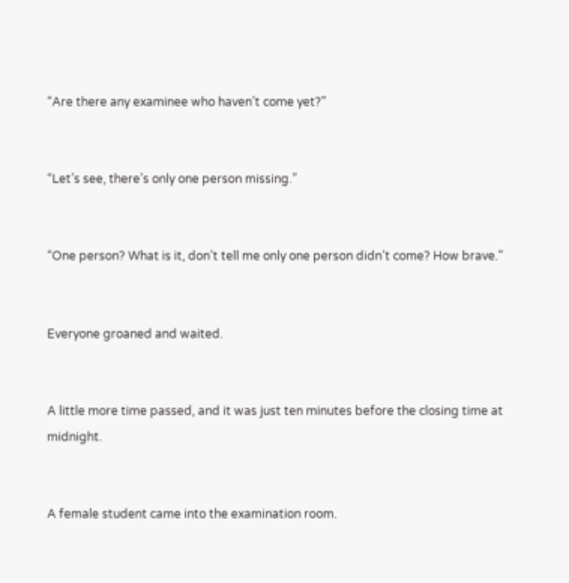“Are there any examinee who haven’t come yet?”


“Let’s see, there’s only one person missing.”


“One person? What is it, don’t tell me only one person didn’t come? How brave.”


Everyone groaned and waited.


A little more time passed, and it was just ten minutes before the closing time at midnight.


A female student came into the examination room.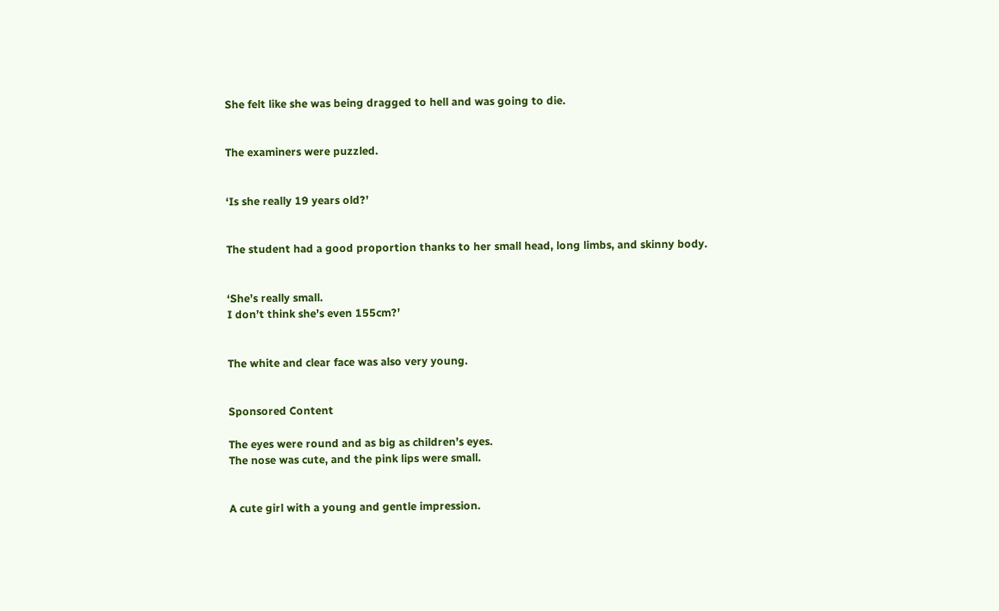She felt like she was being dragged to hell and was going to die.


The examiners were puzzled.


‘Is she really 19 years old?’


The student had a good proportion thanks to her small head, long limbs, and skinny body.


‘She’s really small.
I don’t think she’s even 155cm?’


The white and clear face was also very young.


Sponsored Content

The eyes were round and as big as children’s eyes.
The nose was cute, and the pink lips were small.


A cute girl with a young and gentle impression.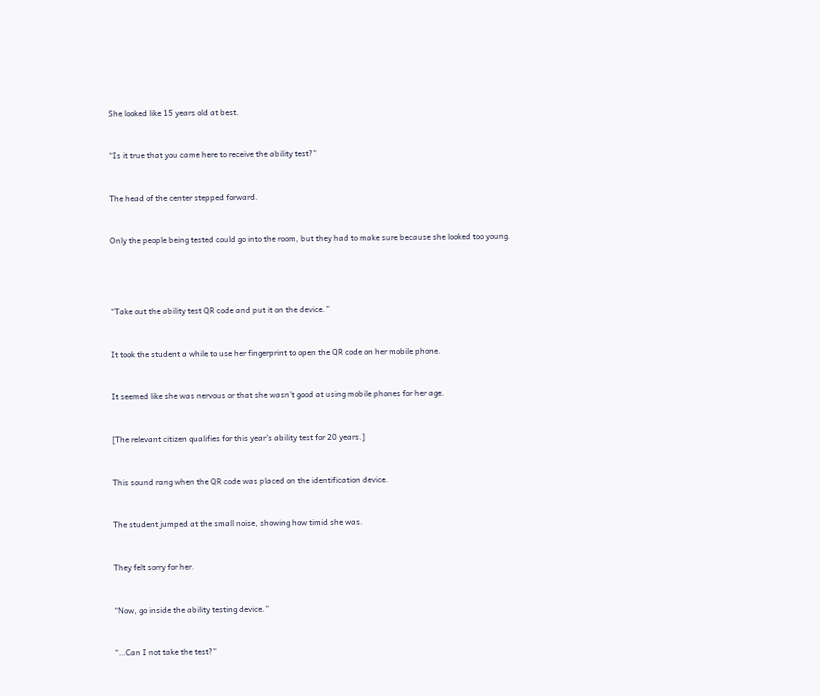She looked like 15 years old at best.


“Is it true that you came here to receive the ability test?”


The head of the center stepped forward.


Only the people being tested could go into the room, but they had to make sure because she looked too young.




“Take out the ability test QR code and put it on the device.”


It took the student a while to use her fingerprint to open the QR code on her mobile phone.


It seemed like she was nervous or that she wasn’t good at using mobile phones for her age.


[The relevant citizen qualifies for this year’s ability test for 20 years.]


This sound rang when the QR code was placed on the identification device.


The student jumped at the small noise, showing how timid she was.


They felt sorry for her.


“Now, go inside the ability testing device.”


“…Can I not take the test?”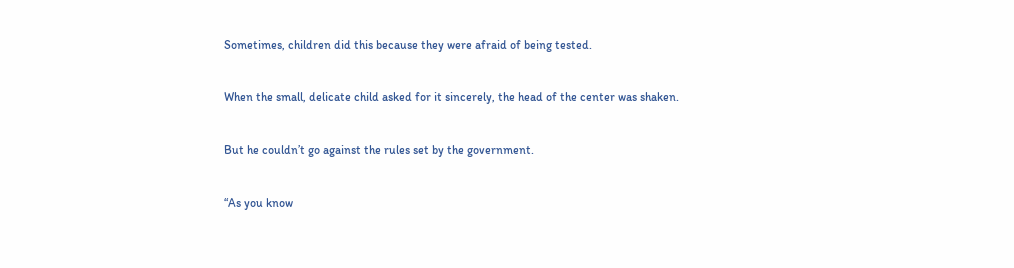Sometimes, children did this because they were afraid of being tested.


When the small, delicate child asked for it sincerely, the head of the center was shaken.


But he couldn’t go against the rules set by the government.


“As you know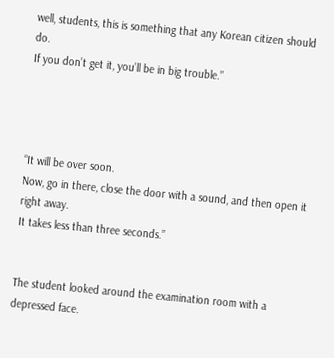well, students, this is something that any Korean citizen should do.
If you don’t get it, you’ll be in big trouble.”




“It will be over soon.
Now, go in there, close the door with a sound, and then open it right away.
It takes less than three seconds.”


The student looked around the examination room with a depressed face.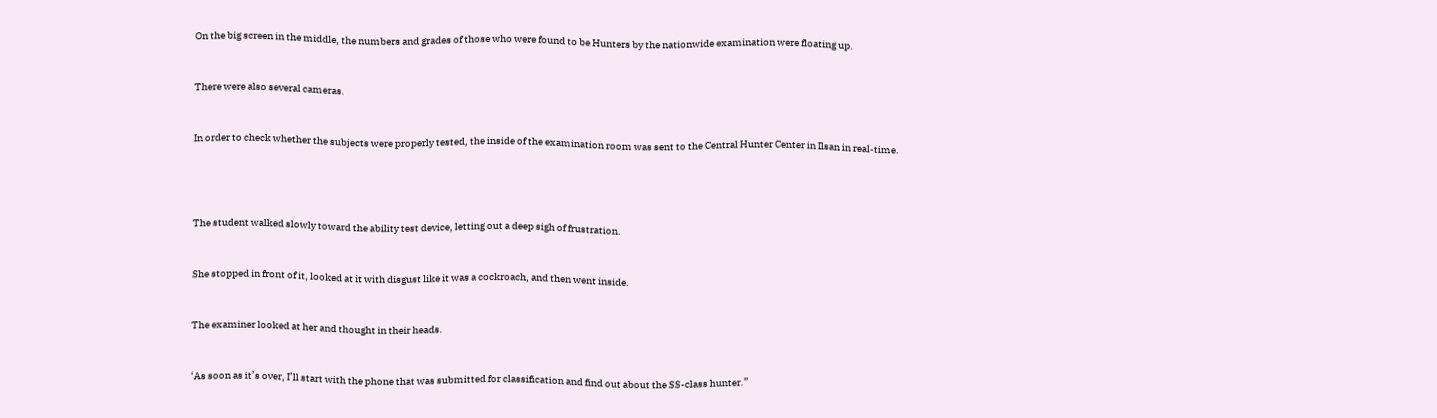On the big screen in the middle, the numbers and grades of those who were found to be Hunters by the nationwide examination were floating up.


There were also several cameras.


In order to check whether the subjects were properly tested, the inside of the examination room was sent to the Central Hunter Center in Ilsan in real-time.




The student walked slowly toward the ability test device, letting out a deep sigh of frustration.


She stopped in front of it, looked at it with disgust like it was a cockroach, and then went inside.


The examiner looked at her and thought in their heads.


‘As soon as it’s over, I’ll start with the phone that was submitted for classification and find out about the SS-class hunter.”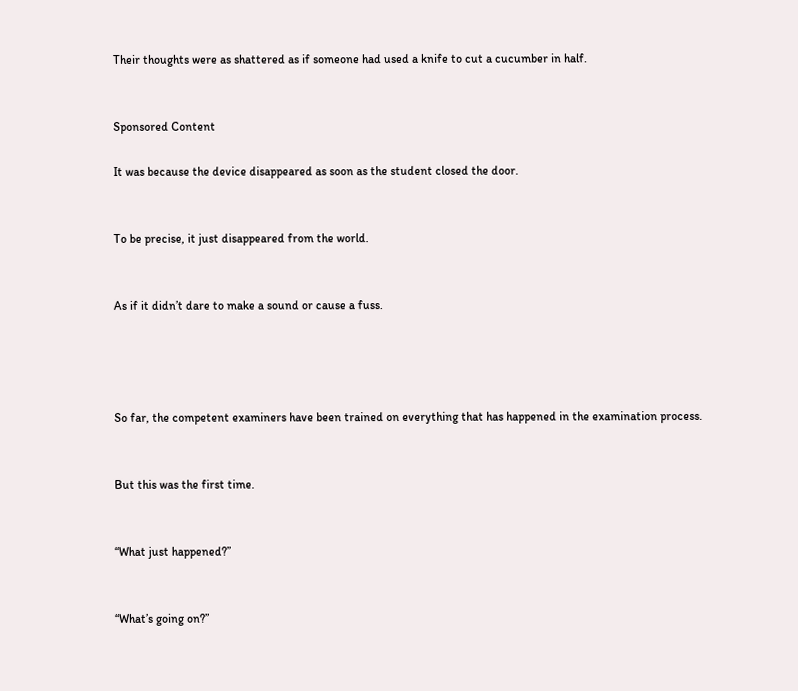Their thoughts were as shattered as if someone had used a knife to cut a cucumber in half.


Sponsored Content

It was because the device disappeared as soon as the student closed the door.


To be precise, it just disappeared from the world.


As if it didn’t dare to make a sound or cause a fuss.




So far, the competent examiners have been trained on everything that has happened in the examination process.


But this was the first time.


“What just happened?”


“What’s going on?”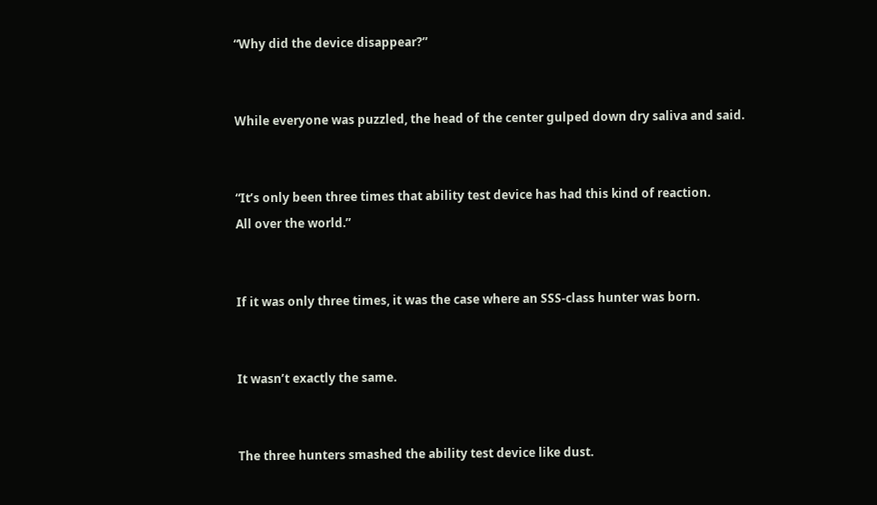“Why did the device disappear?”


While everyone was puzzled, the head of the center gulped down dry saliva and said.


“It’s only been three times that ability test device has had this kind of reaction.
All over the world.”


If it was only three times, it was the case where an SSS-class hunter was born.


It wasn’t exactly the same.


The three hunters smashed the ability test device like dust.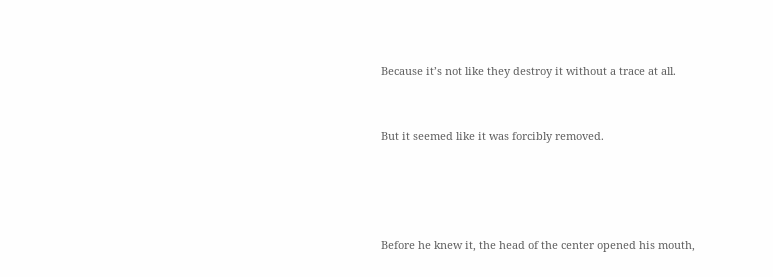Because it’s not like they destroy it without a trace at all.


But it seemed like it was forcibly removed.




Before he knew it, the head of the center opened his mouth,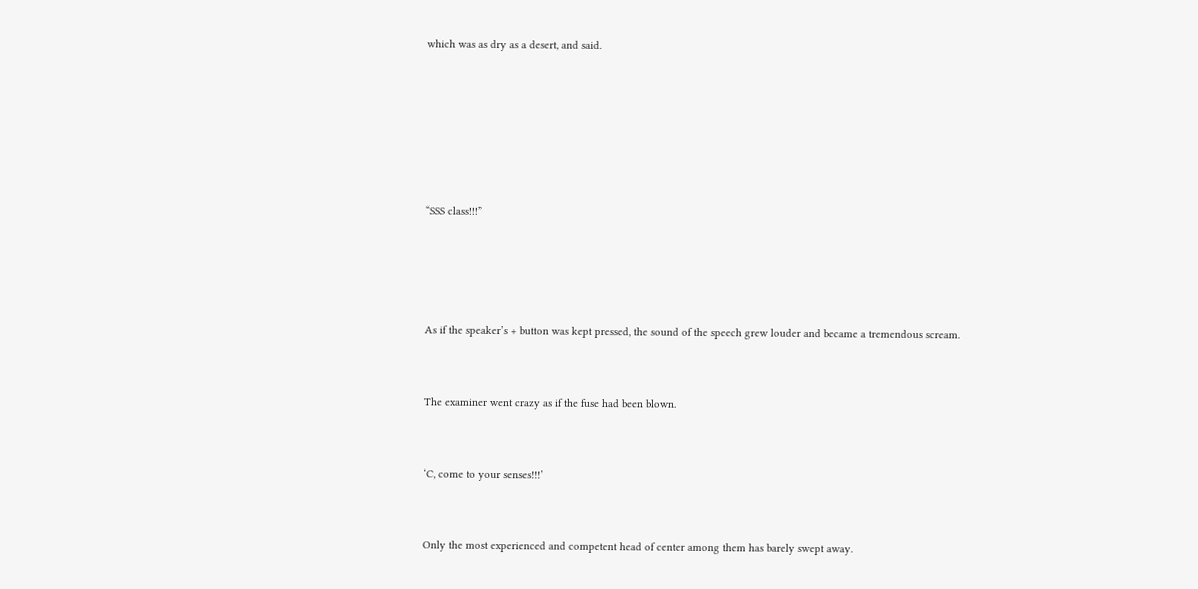which was as dry as a desert, and said.






“SSS class!!!”




As if the speaker’s + button was kept pressed, the sound of the speech grew louder and became a tremendous scream.


The examiner went crazy as if the fuse had been blown.


‘C, come to your senses!!!’


Only the most experienced and competent head of center among them has barely swept away.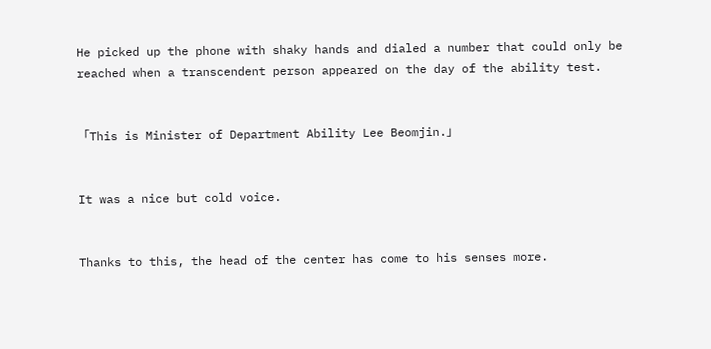He picked up the phone with shaky hands and dialed a number that could only be reached when a transcendent person appeared on the day of the ability test.


「This is Minister of Department Ability Lee Beomjin.」


It was a nice but cold voice.


Thanks to this, the head of the center has come to his senses more.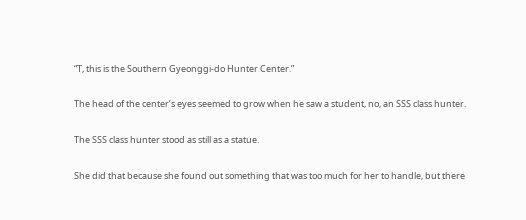“T, this is the Southern Gyeonggi-do Hunter Center.”


The head of the center’s eyes seemed to grow when he saw a student, no, an SSS class hunter.


The SSS class hunter stood as still as a statue.


She did that because she found out something that was too much for her to handle, but there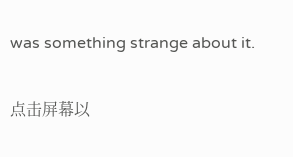was something strange about it.

点击屏幕以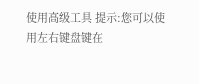使用高级工具 提示:您可以使用左右键盘键在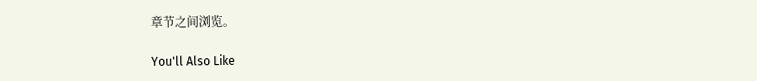章节之间浏览。

You'll Also Like